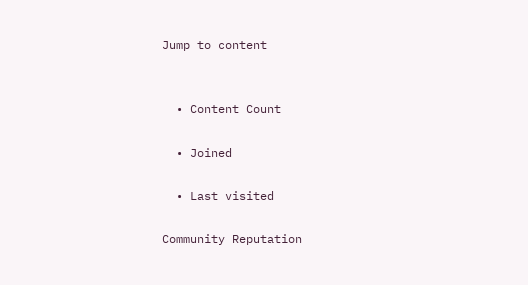Jump to content


  • Content Count

  • Joined

  • Last visited

Community Reputation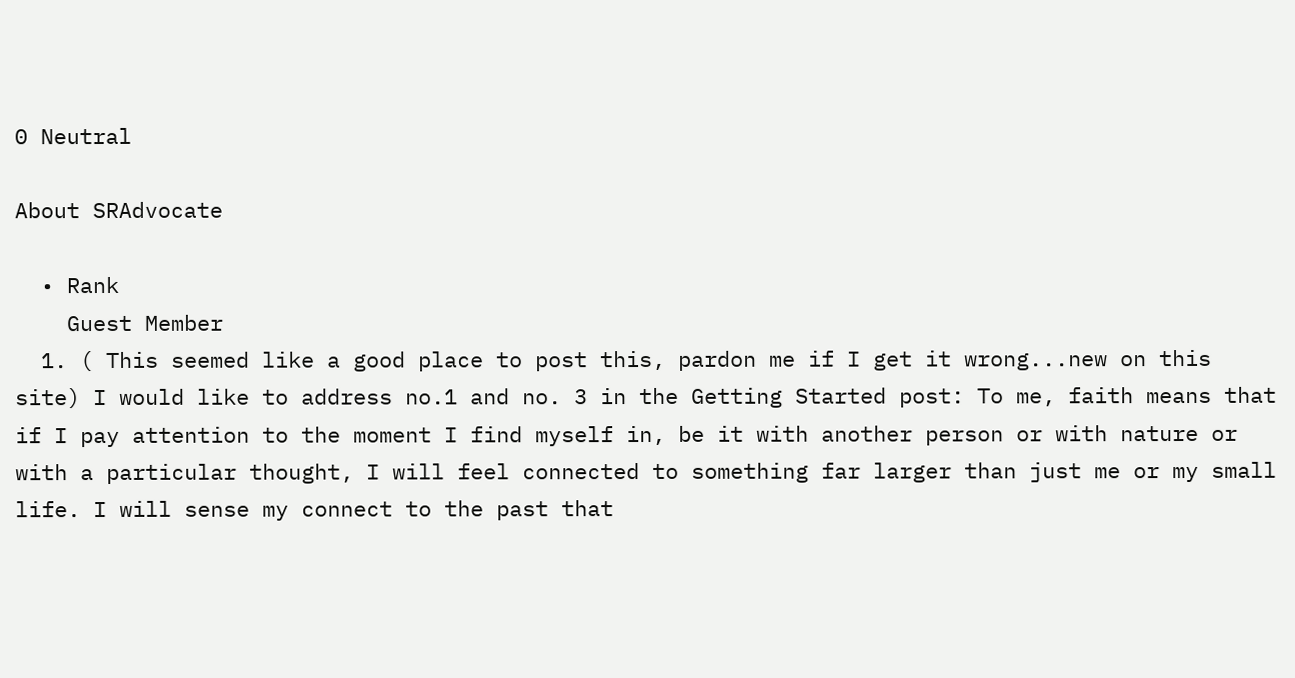0 Neutral

About SRAdvocate

  • Rank
    Guest Member
  1. ( This seemed like a good place to post this, pardon me if I get it wrong...new on this site) I would like to address no.1 and no. 3 in the Getting Started post: To me, faith means that if I pay attention to the moment I find myself in, be it with another person or with nature or with a particular thought, I will feel connected to something far larger than just me or my small life. I will sense my connect to the past that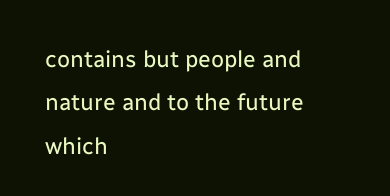contains but people and nature and to the future which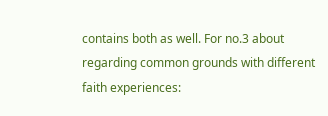contains both as well. For no.3 about regarding common grounds with different faith experiences: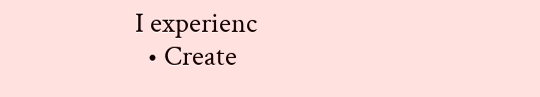I experienc
  • Create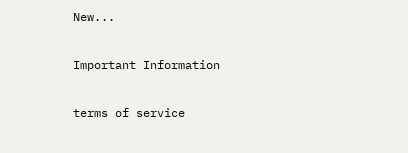New...

Important Information

terms of service